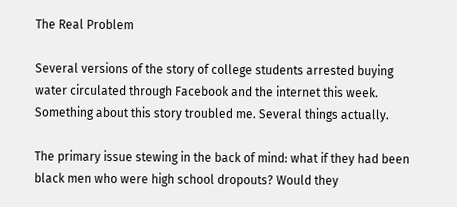The Real Problem

Several versions of the story of college students arrested buying water circulated through Facebook and the internet this week. Something about this story troubled me. Several things actually.

The primary issue stewing in the back of mind: what if they had been black men who were high school dropouts? Would they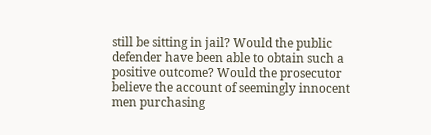still be sitting in jail? Would the public defender have been able to obtain such a positive outcome? Would the prosecutor believe the account of seemingly innocent men purchasing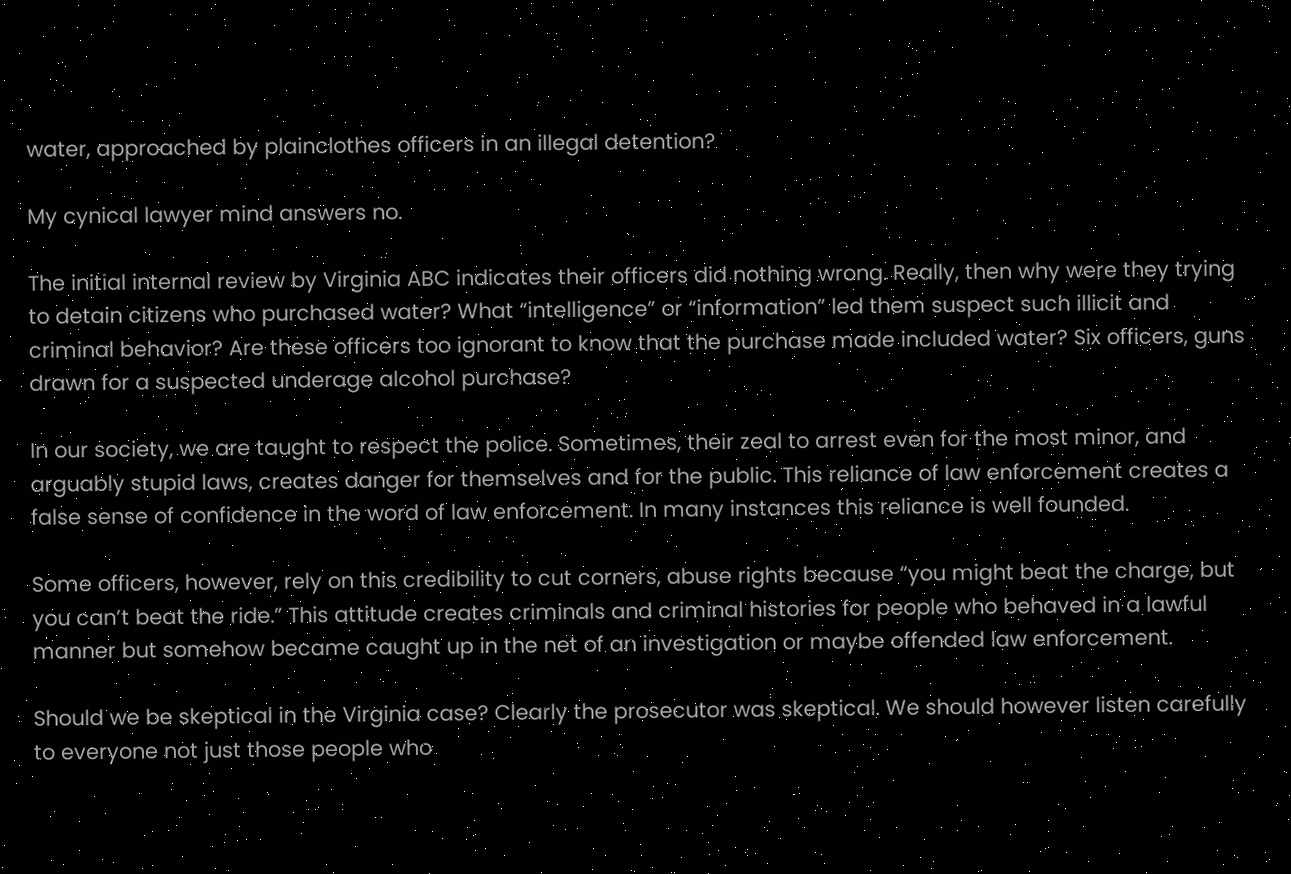water, approached by plainclothes officers in an illegal detention?

My cynical lawyer mind answers no.

The initial internal review by Virginia ABC indicates their officers did nothing wrong. Really, then why were they trying to detain citizens who purchased water? What “intelligence” or “information” led them suspect such illicit and criminal behavior? Are these officers too ignorant to know that the purchase made included water? Six officers, guns drawn for a suspected underage alcohol purchase?

In our society, we are taught to respect the police. Sometimes, their zeal to arrest even for the most minor, and arguably stupid laws, creates danger for themselves and for the public. This reliance of law enforcement creates a false sense of confidence in the word of law enforcement. In many instances this reliance is well founded.

Some officers, however, rely on this credibility to cut corners, abuse rights because “you might beat the charge, but you can’t beat the ride.” This attitude creates criminals and criminal histories for people who behaved in a lawful manner but somehow became caught up in the net of an investigation or maybe offended law enforcement.

Should we be skeptical in the Virginia case? Clearly the prosecutor was skeptical. We should however listen carefully to everyone not just those people who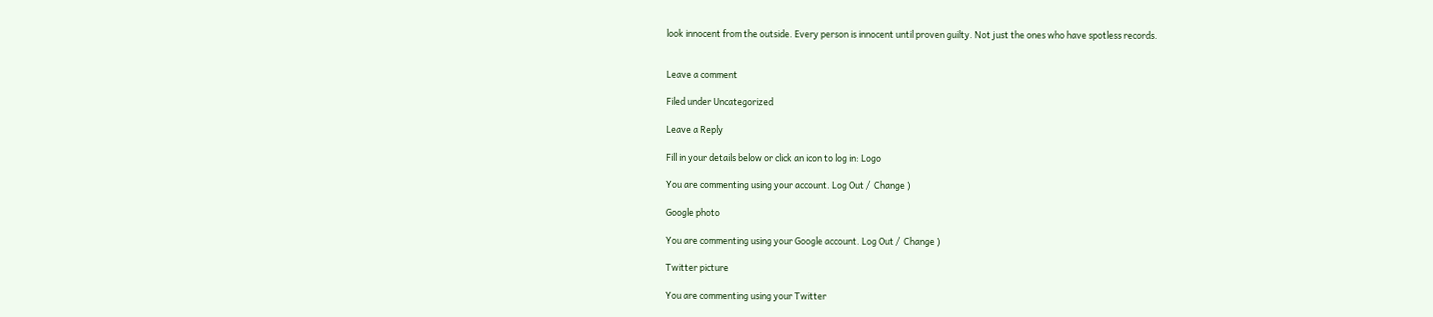look innocent from the outside. Every person is innocent until proven guilty. Not just the ones who have spotless records.


Leave a comment

Filed under Uncategorized

Leave a Reply

Fill in your details below or click an icon to log in: Logo

You are commenting using your account. Log Out /  Change )

Google photo

You are commenting using your Google account. Log Out /  Change )

Twitter picture

You are commenting using your Twitter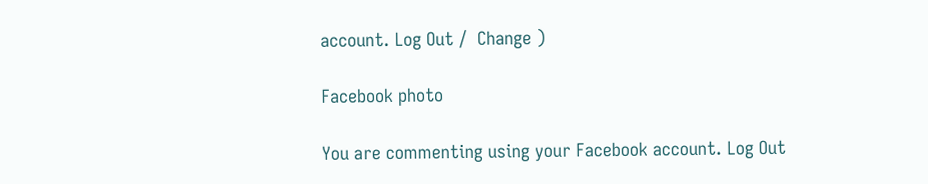account. Log Out /  Change )

Facebook photo

You are commenting using your Facebook account. Log Out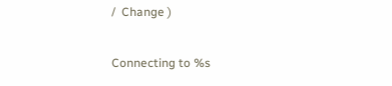/  Change )

Connecting to %s